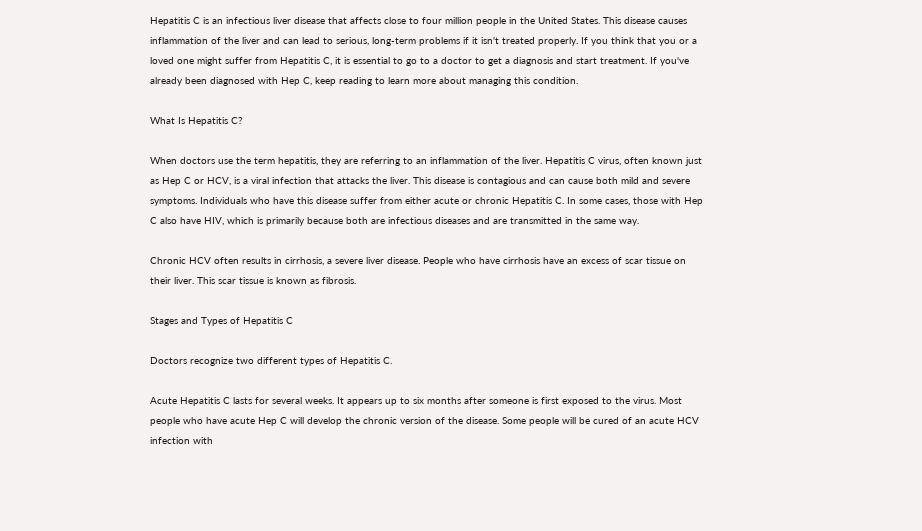Hepatitis C is an infectious liver disease that affects close to four million people in the United States. This disease causes inflammation of the liver and can lead to serious, long-term problems if it isn't treated properly. If you think that you or a loved one might suffer from Hepatitis C, it is essential to go to a doctor to get a diagnosis and start treatment. If you've already been diagnosed with Hep C, keep reading to learn more about managing this condition.

What Is Hepatitis C?

When doctors use the term hepatitis, they are referring to an inflammation of the liver. Hepatitis C virus, often known just as Hep C or HCV, is a viral infection that attacks the liver. This disease is contagious and can cause both mild and severe symptoms. Individuals who have this disease suffer from either acute or chronic Hepatitis C. In some cases, those with Hep C also have HIV, which is primarily because both are infectious diseases and are transmitted in the same way.

Chronic HCV often results in cirrhosis, a severe liver disease. People who have cirrhosis have an excess of scar tissue on their liver. This scar tissue is known as fibrosis.

Stages and Types of Hepatitis C

Doctors recognize two different types of Hepatitis C.

Acute Hepatitis C lasts for several weeks. It appears up to six months after someone is first exposed to the virus. Most people who have acute Hep C will develop the chronic version of the disease. Some people will be cured of an acute HCV infection with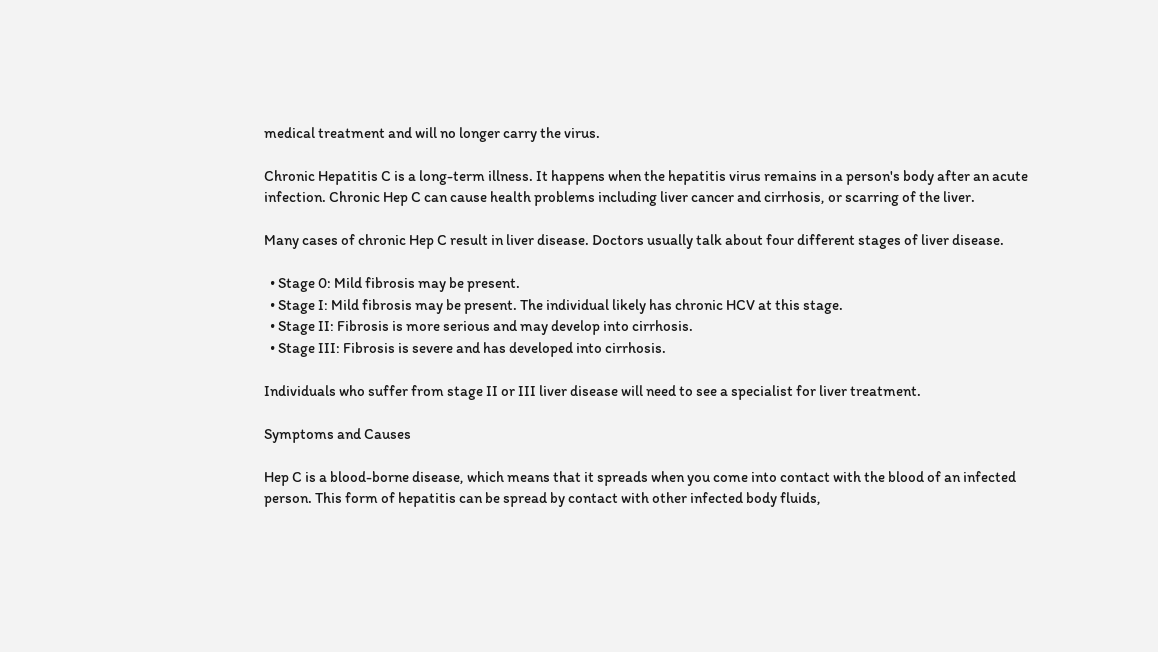medical treatment and will no longer carry the virus.

Chronic Hepatitis C is a long-term illness. It happens when the hepatitis virus remains in a person's body after an acute infection. Chronic Hep C can cause health problems including liver cancer and cirrhosis, or scarring of the liver.

Many cases of chronic Hep C result in liver disease. Doctors usually talk about four different stages of liver disease.

  • Stage 0: Mild fibrosis may be present.
  • Stage I: Mild fibrosis may be present. The individual likely has chronic HCV at this stage.
  • Stage II: Fibrosis is more serious and may develop into cirrhosis.
  • Stage III: Fibrosis is severe and has developed into cirrhosis.

Individuals who suffer from stage II or III liver disease will need to see a specialist for liver treatment.

Symptoms and Causes

Hep C is a blood-borne disease, which means that it spreads when you come into contact with the blood of an infected person. This form of hepatitis can be spread by contact with other infected body fluids,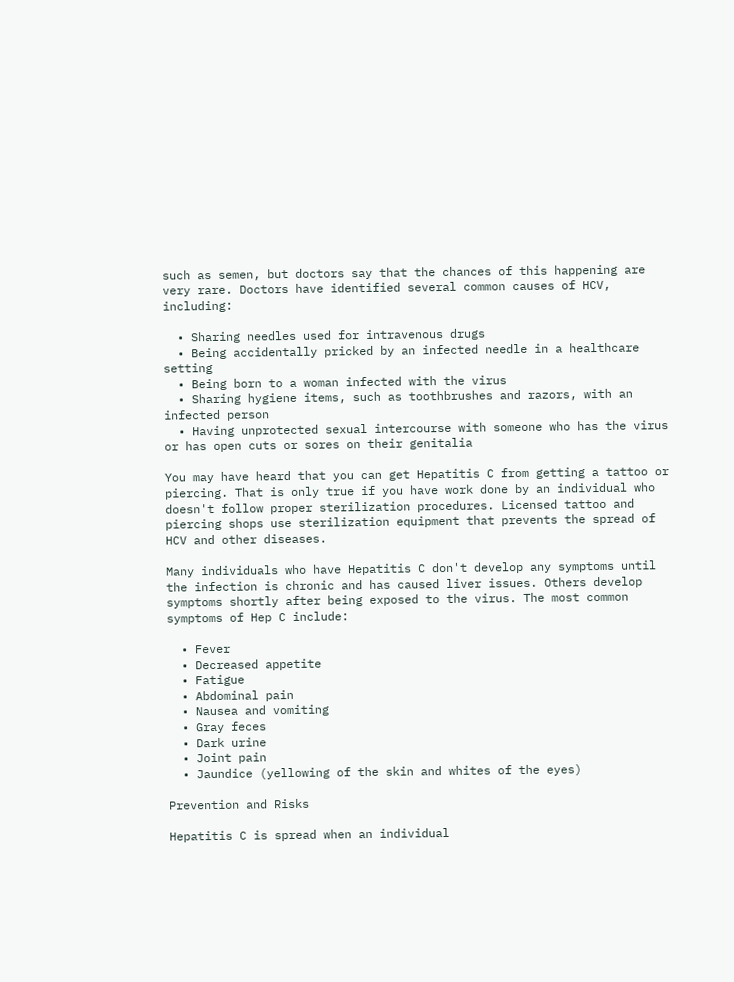such as semen, but doctors say that the chances of this happening are very rare. Doctors have identified several common causes of HCV, including:

  • Sharing needles used for intravenous drugs
  • Being accidentally pricked by an infected needle in a healthcare setting
  • Being born to a woman infected with the virus
  • Sharing hygiene items, such as toothbrushes and razors, with an infected person
  • Having unprotected sexual intercourse with someone who has the virus or has open cuts or sores on their genitalia

You may have heard that you can get Hepatitis C from getting a tattoo or piercing. That is only true if you have work done by an individual who doesn't follow proper sterilization procedures. Licensed tattoo and piercing shops use sterilization equipment that prevents the spread of HCV and other diseases.

Many individuals who have Hepatitis C don't develop any symptoms until the infection is chronic and has caused liver issues. Others develop symptoms shortly after being exposed to the virus. The most common symptoms of Hep C include:

  • Fever
  • Decreased appetite
  • Fatigue
  • Abdominal pain
  • Nausea and vomiting
  • Gray feces
  • Dark urine
  • Joint pain
  • Jaundice (yellowing of the skin and whites of the eyes)

Prevention and Risks

Hepatitis C is spread when an individual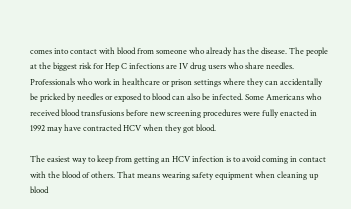comes into contact with blood from someone who already has the disease. The people at the biggest risk for Hep C infections are IV drug users who share needles. Professionals who work in healthcare or prison settings where they can accidentally be pricked by needles or exposed to blood can also be infected. Some Americans who received blood transfusions before new screening procedures were fully enacted in 1992 may have contracted HCV when they got blood.

The easiest way to keep from getting an HCV infection is to avoid coming in contact with the blood of others. That means wearing safety equipment when cleaning up blood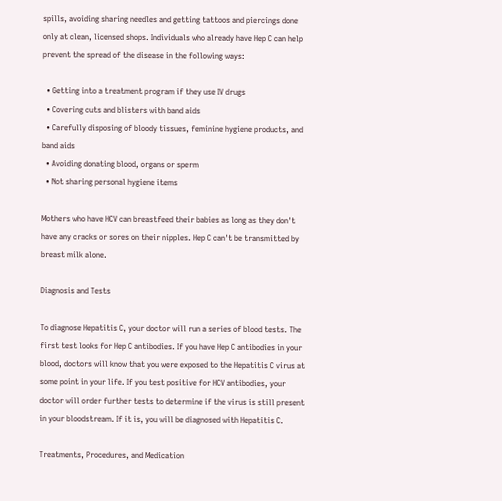spills, avoiding sharing needles and getting tattoos and piercings done only at clean, licensed shops. Individuals who already have Hep C can help prevent the spread of the disease in the following ways:

  • Getting into a treatment program if they use IV drugs
  • Covering cuts and blisters with band aids
  • Carefully disposing of bloody tissues, feminine hygiene products, and band aids
  • Avoiding donating blood, organs or sperm
  • Not sharing personal hygiene items

Mothers who have HCV can breastfeed their babies as long as they don't have any cracks or sores on their nipples. Hep C can't be transmitted by breast milk alone.

Diagnosis and Tests

To diagnose Hepatitis C, your doctor will run a series of blood tests. The first test looks for Hep C antibodies. If you have Hep C antibodies in your blood, doctors will know that you were exposed to the Hepatitis C virus at some point in your life. If you test positive for HCV antibodies, your doctor will order further tests to determine if the virus is still present in your bloodstream. If it is, you will be diagnosed with Hepatitis C.

Treatments, Procedures, and Medication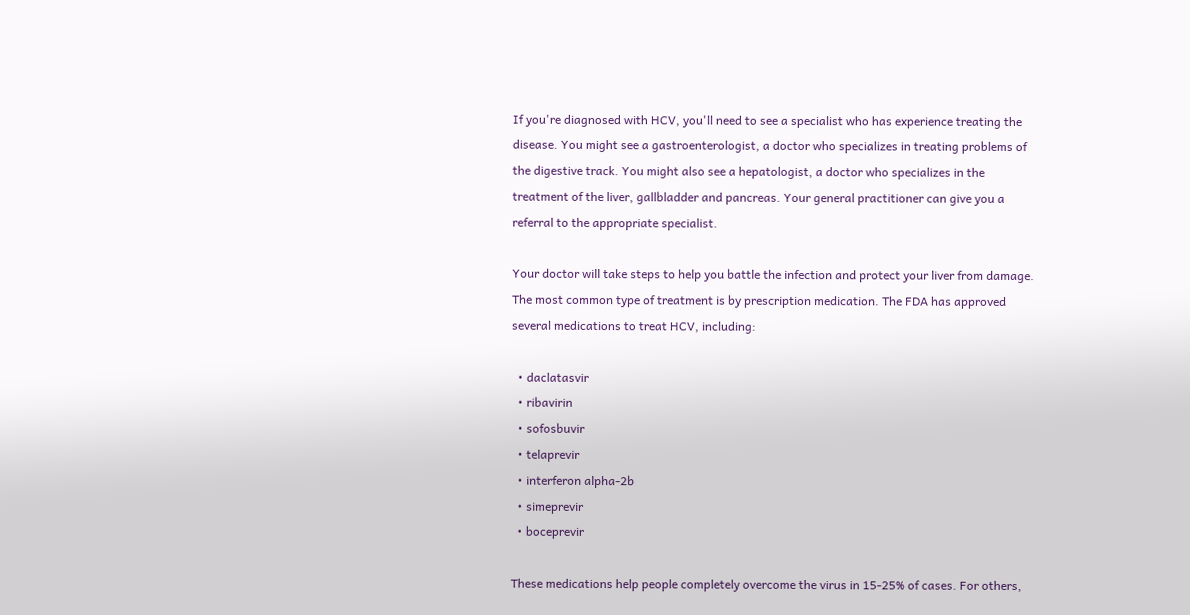If you're diagnosed with HCV, you'll need to see a specialist who has experience treating the disease. You might see a gastroenterologist, a doctor who specializes in treating problems of the digestive track. You might also see a hepatologist, a doctor who specializes in the treatment of the liver, gallbladder and pancreas. Your general practitioner can give you a referral to the appropriate specialist.

Your doctor will take steps to help you battle the infection and protect your liver from damage. The most common type of treatment is by prescription medication. The FDA has approved several medications to treat HCV, including:

  • daclatasvir
  • ribavirin
  • sofosbuvir
  • telaprevir
  • interferon alpha-2b
  • simeprevir
  • boceprevir

These medications help people completely overcome the virus in 15-25% of cases. For others,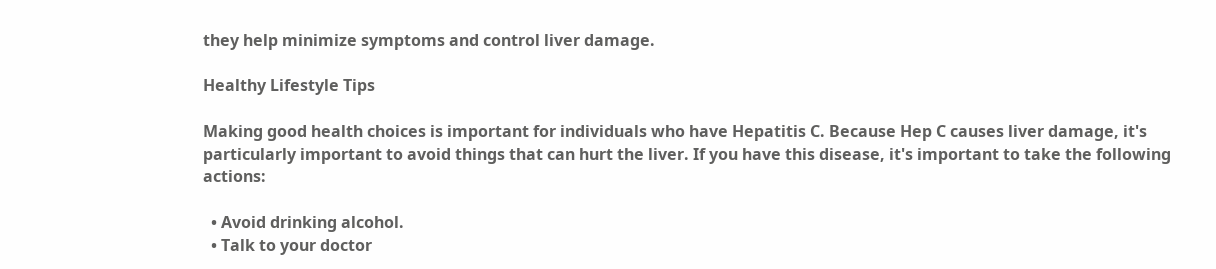they help minimize symptoms and control liver damage.

Healthy Lifestyle Tips

Making good health choices is important for individuals who have Hepatitis C. Because Hep C causes liver damage, it's particularly important to avoid things that can hurt the liver. If you have this disease, it's important to take the following actions:

  • Avoid drinking alcohol.
  • Talk to your doctor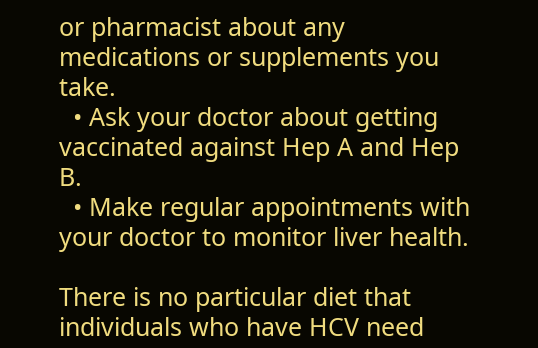or pharmacist about any medications or supplements you take.
  • Ask your doctor about getting vaccinated against Hep A and Hep B.
  • Make regular appointments with your doctor to monitor liver health.

There is no particular diet that individuals who have HCV need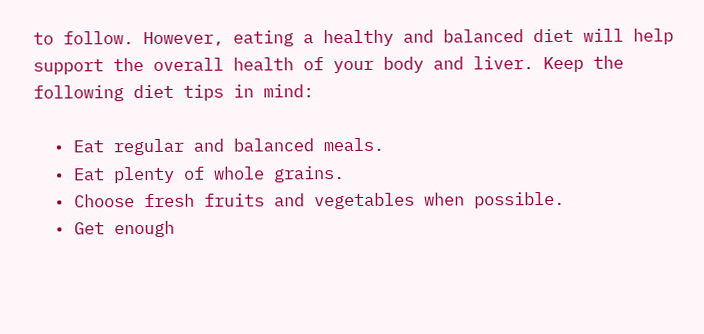to follow. However, eating a healthy and balanced diet will help support the overall health of your body and liver. Keep the following diet tips in mind:

  • Eat regular and balanced meals.
  • Eat plenty of whole grains.
  • Choose fresh fruits and vegetables when possible.
  • Get enough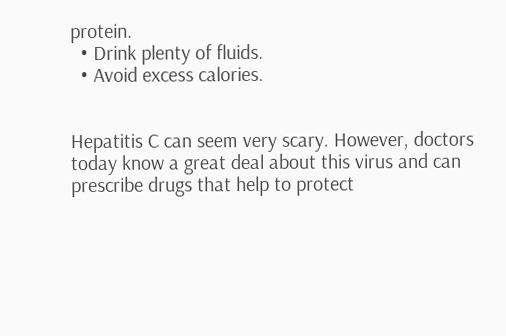protein.
  • Drink plenty of fluids.
  • Avoid excess calories.


Hepatitis C can seem very scary. However, doctors today know a great deal about this virus and can prescribe drugs that help to protect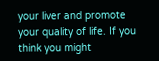your liver and promote your quality of life. If you think you might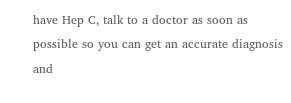have Hep C, talk to a doctor as soon as possible so you can get an accurate diagnosis and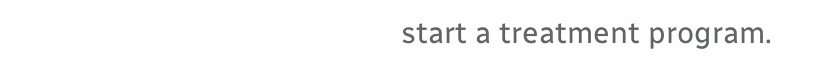start a treatment program.